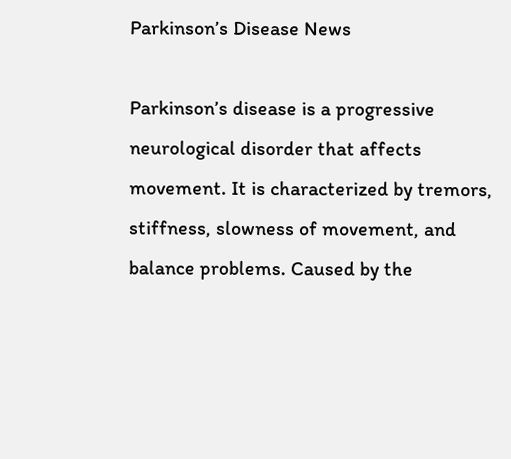Parkinson’s Disease News

Parkinson’s disease is a progressive neurological disorder that affects movement. It is characterized by tremors, stiffness, slowness of movement, and balance problems. Caused by the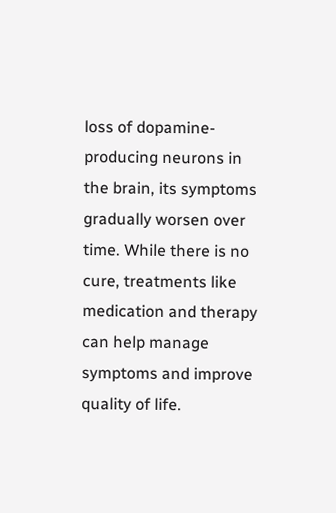loss of dopamine-producing neurons in the brain, its symptoms gradually worsen over time. While there is no cure, treatments like medication and therapy can help manage symptoms and improve quality of life.